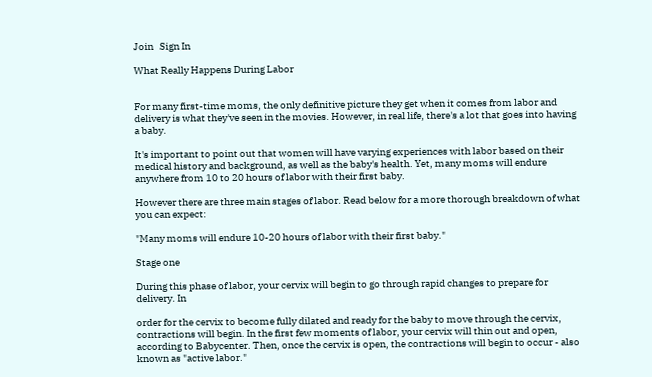Join   Sign In

What Really Happens During Labor


For many first-time moms, the only definitive picture they get when it comes from labor and delivery is what they've seen in the movies. However, in real life, there's a lot that goes into having a baby.

It's important to point out that women will have varying experiences with labor based on their medical history and background, as well as the baby's health. Yet, many moms will endure anywhere from 10 to 20 hours of labor with their first baby.

However there are three main stages of labor. Read below for a more thorough breakdown of what you can expect:

"Many moms will endure 10-20 hours of labor with their first baby."

Stage one

During this phase of labor, your cervix will begin to go through rapid changes to prepare for delivery. In

order for the cervix to become fully dilated and ready for the baby to move through the cervix, contractions will begin. In the first few moments of labor, your cervix will thin out and open, according to Babycenter. Then, once the cervix is open, the contractions will begin to occur - also known as "active labor."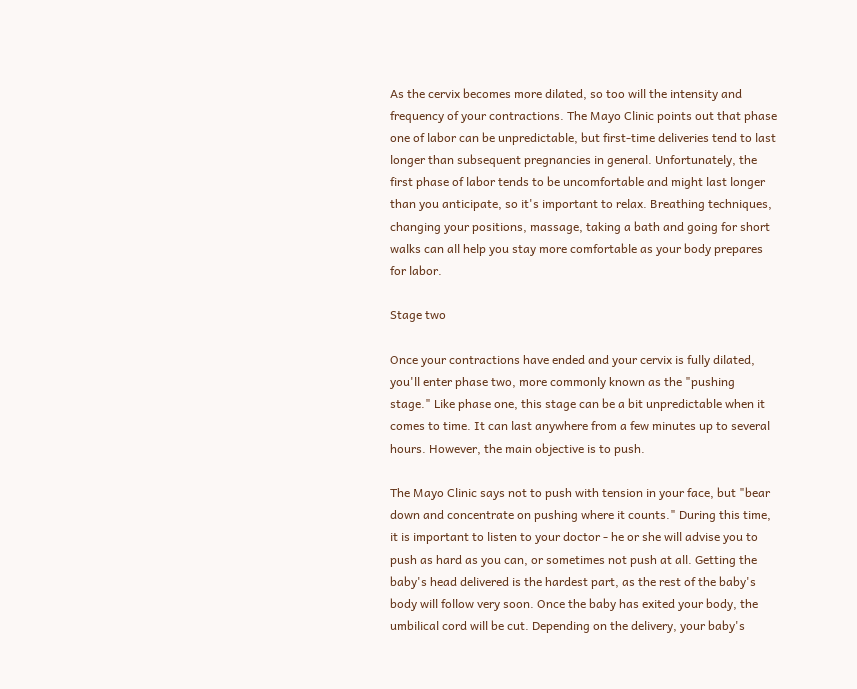As the cervix becomes more dilated, so too will the intensity and frequency of your contractions. The Mayo Clinic points out that phase one of labor can be unpredictable, but first-time deliveries tend to last longer than subsequent pregnancies in general. Unfortunately, the first phase of labor tends to be uncomfortable and might last longer than you anticipate, so it's important to relax. Breathing techniques, changing your positions, massage, taking a bath and going for short walks can all help you stay more comfortable as your body prepares for labor.

Stage two

Once your contractions have ended and your cervix is fully dilated, you'll enter phase two, more commonly known as the "pushing stage." Like phase one, this stage can be a bit unpredictable when it comes to time. It can last anywhere from a few minutes up to several hours. However, the main objective is to push.

The Mayo Clinic says not to push with tension in your face, but "bear down and concentrate on pushing where it counts." During this time, it is important to listen to your doctor - he or she will advise you to push as hard as you can, or sometimes not push at all. Getting the baby's head delivered is the hardest part, as the rest of the baby's body will follow very soon. Once the baby has exited your body, the umbilical cord will be cut. Depending on the delivery, your baby's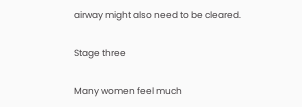airway might also need to be cleared.

Stage three

Many women feel much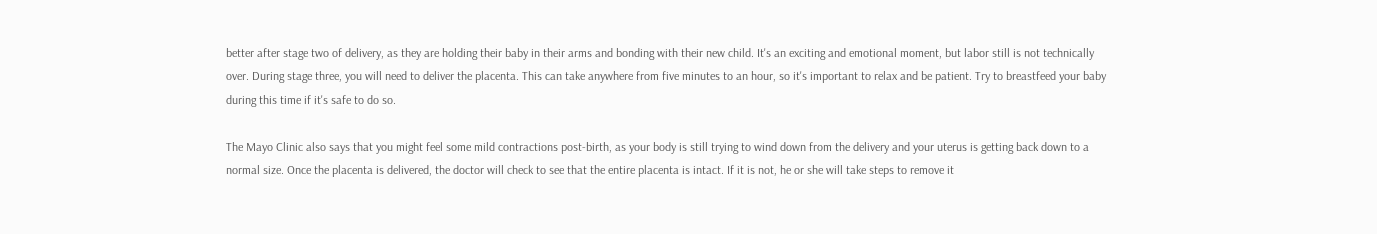better after stage two of delivery, as they are holding their baby in their arms and bonding with their new child. It's an exciting and emotional moment, but labor still is not technically over. During stage three, you will need to deliver the placenta. This can take anywhere from five minutes to an hour, so it's important to relax and be patient. Try to breastfeed your baby during this time if it's safe to do so.

The Mayo Clinic also says that you might feel some mild contractions post-birth, as your body is still trying to wind down from the delivery and your uterus is getting back down to a normal size. Once the placenta is delivered, the doctor will check to see that the entire placenta is intact. If it is not, he or she will take steps to remove it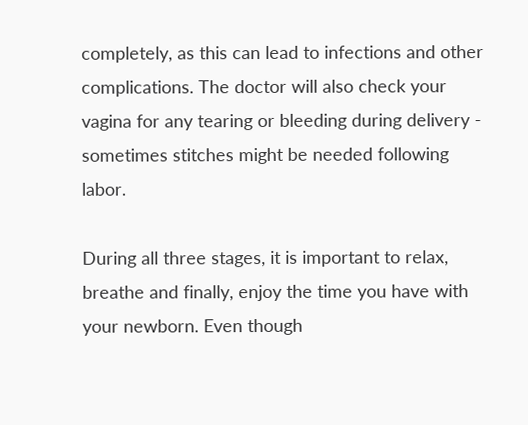completely, as this can lead to infections and other complications. The doctor will also check your vagina for any tearing or bleeding during delivery - sometimes stitches might be needed following labor.

During all three stages, it is important to relax, breathe and finally, enjoy the time you have with your newborn. Even though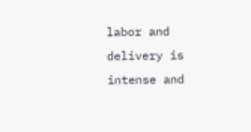labor and delivery is intense and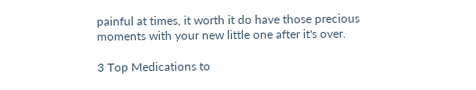painful at times, it worth it do have those precious moments with your new little one after it's over.

3 Top Medications to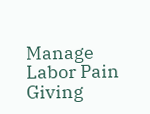Manage Labor Pain
Giving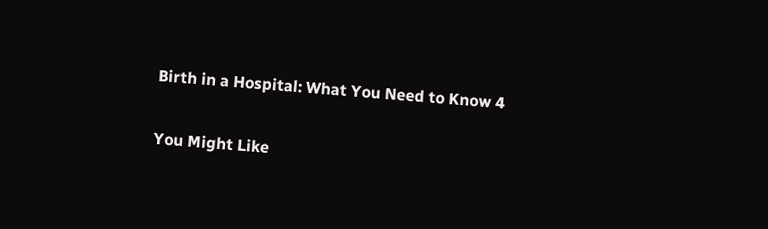Birth in a Hospital: What You Need to Know 4

You Might Like